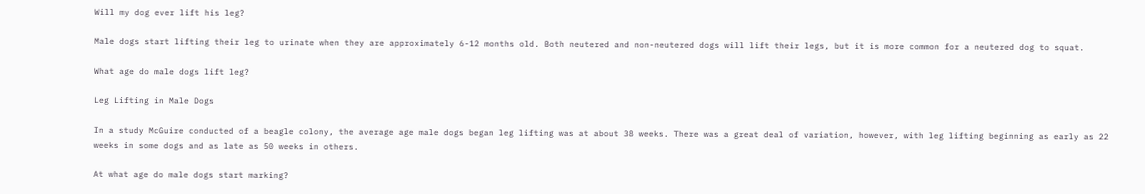Will my dog ever lift his leg?

Male dogs start lifting their leg to urinate when they are approximately 6-12 months old. Both neutered and non-neutered dogs will lift their legs, but it is more common for a neutered dog to squat.

What age do male dogs lift leg?

Leg Lifting in Male Dogs

In a study McGuire conducted of a beagle colony, the average age male dogs began leg lifting was at about 38 weeks. There was a great deal of variation, however, with leg lifting beginning as early as 22 weeks in some dogs and as late as 50 weeks in others.

At what age do male dogs start marking?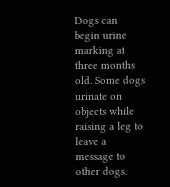Dogs can begin urine marking at three months old. Some dogs urinate on objects while raising a leg to leave a message to other dogs.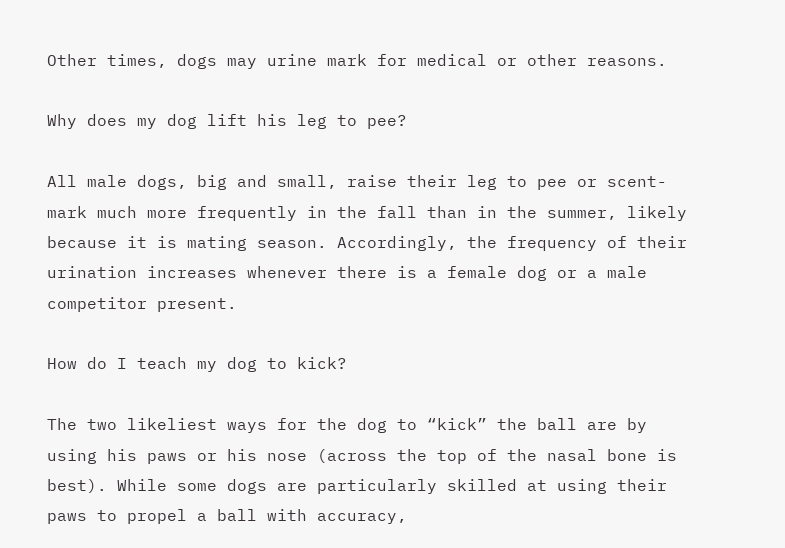Other times, dogs may urine mark for medical or other reasons.

Why does my dog lift his leg to pee?

All male dogs, big and small, raise their leg to pee or scent-mark much more frequently in the fall than in the summer, likely because it is mating season. Accordingly, the frequency of their urination increases whenever there is a female dog or a male competitor present.

How do I teach my dog to kick?

The two likeliest ways for the dog to “kick” the ball are by using his paws or his nose (across the top of the nasal bone is best). While some dogs are particularly skilled at using their paws to propel a ball with accuracy,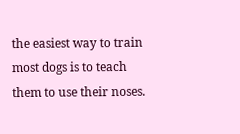the easiest way to train most dogs is to teach them to use their noses.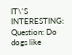IT\'S INTERESTING:  Question: Do dogs like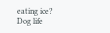eating ice?
Dog life